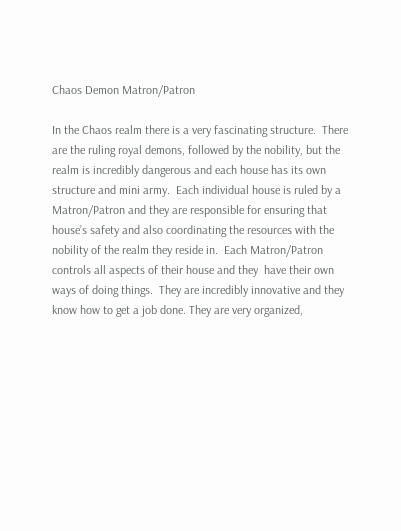Chaos Demon Matron/Patron

In the Chaos realm there is a very fascinating structure.  There are the ruling royal demons, followed by the nobility, but the realm is incredibly dangerous and each house has its own structure and mini army.  Each individual house is ruled by a Matron/Patron and they are responsible for ensuring that house’s safety and also coordinating the resources with the nobility of the realm they reside in.  Each Matron/Patron controls all aspects of their house and they  have their own ways of doing things.  They are incredibly innovative and they know how to get a job done. They are very organized,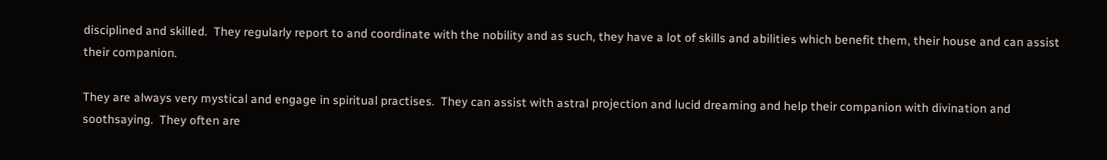disciplined and skilled.  They regularly report to and coordinate with the nobility and as such, they have a lot of skills and abilities which benefit them, their house and can assist their companion.

They are always very mystical and engage in spiritual practises.  They can assist with astral projection and lucid dreaming and help their companion with divination and soothsaying.  They often are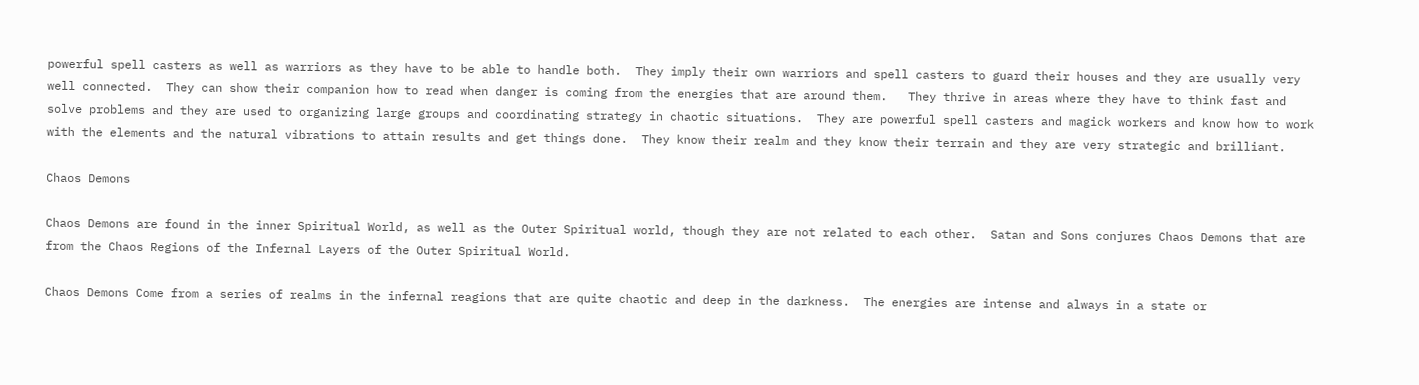powerful spell casters as well as warriors as they have to be able to handle both.  They imply their own warriors and spell casters to guard their houses and they are usually very well connected.  They can show their companion how to read when danger is coming from the energies that are around them.   They thrive in areas where they have to think fast and solve problems and they are used to organizing large groups and coordinating strategy in chaotic situations.  They are powerful spell casters and magick workers and know how to work with the elements and the natural vibrations to attain results and get things done.  They know their realm and they know their terrain and they are very strategic and brilliant.

Chaos Demons

Chaos Demons are found in the inner Spiritual World, as well as the Outer Spiritual world, though they are not related to each other.  Satan and Sons conjures Chaos Demons that are from the Chaos Regions of the Infernal Layers of the Outer Spiritual World.

Chaos Demons Come from a series of realms in the infernal reagions that are quite chaotic and deep in the darkness.  The energies are intense and always in a state or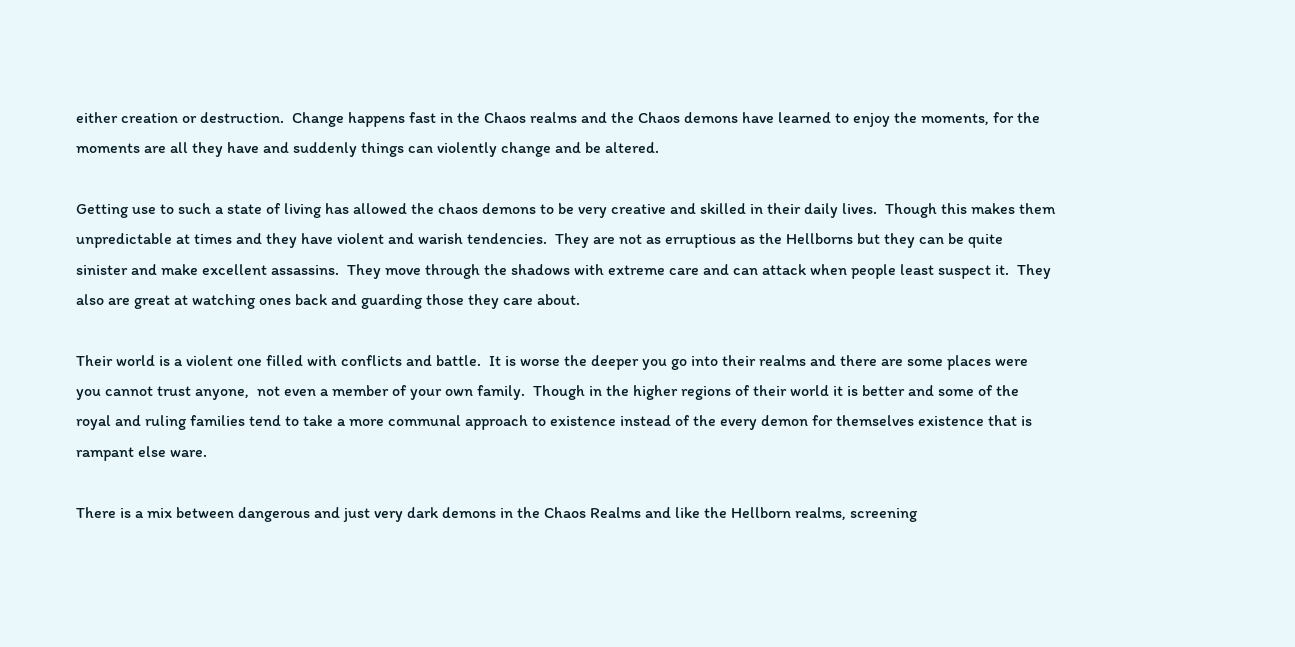either creation or destruction.  Change happens fast in the Chaos realms and the Chaos demons have learned to enjoy the moments, for the moments are all they have and suddenly things can violently change and be altered.

Getting use to such a state of living has allowed the chaos demons to be very creative and skilled in their daily lives.  Though this makes them unpredictable at times and they have violent and warish tendencies.  They are not as erruptious as the Hellborns but they can be quite sinister and make excellent assassins.  They move through the shadows with extreme care and can attack when people least suspect it.  They also are great at watching ones back and guarding those they care about.

Their world is a violent one filled with conflicts and battle.  It is worse the deeper you go into their realms and there are some places were you cannot trust anyone,  not even a member of your own family.  Though in the higher regions of their world it is better and some of the royal and ruling families tend to take a more communal approach to existence instead of the every demon for themselves existence that is rampant else ware.

There is a mix between dangerous and just very dark demons in the Chaos Realms and like the Hellborn realms, screening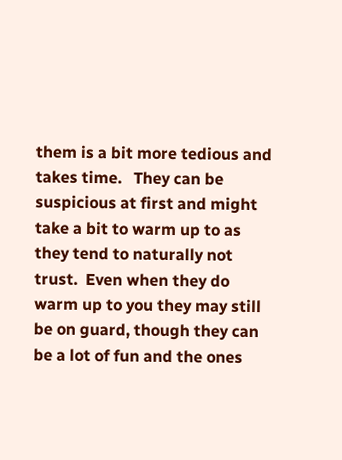them is a bit more tedious and takes time.   They can be suspicious at first and might take a bit to warm up to as they tend to naturally not trust.  Even when they do warm up to you they may still be on guard, though they can be a lot of fun and the ones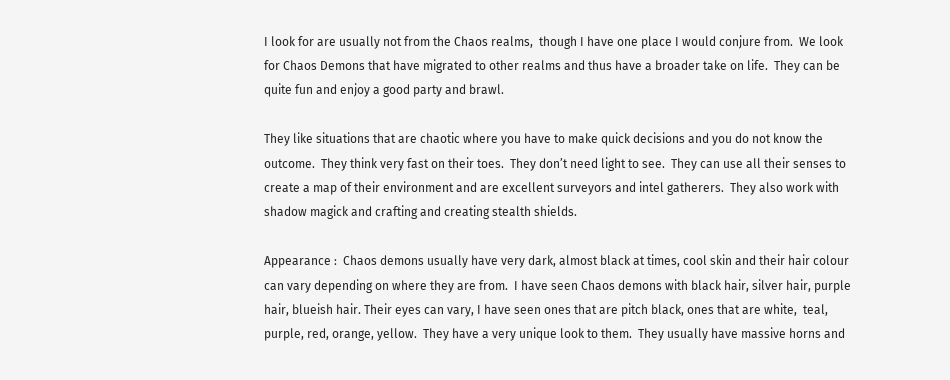I look for are usually not from the Chaos realms,  though I have one place I would conjure from.  We look for Chaos Demons that have migrated to other realms and thus have a broader take on life.  They can be quite fun and enjoy a good party and brawl.

They like situations that are chaotic where you have to make quick decisions and you do not know the outcome.  They think very fast on their toes.  They don’t need light to see.  They can use all their senses to create a map of their environment and are excellent surveyors and intel gatherers.  They also work with shadow magick and crafting and creating stealth shields.

Appearance :  Chaos demons usually have very dark, almost black at times, cool skin and their hair colour can vary depending on where they are from.  I have seen Chaos demons with black hair, silver hair, purple hair, blueish hair. Their eyes can vary, I have seen ones that are pitch black, ones that are white,  teal, purple, red, orange, yellow.  They have a very unique look to them.  They usually have massive horns and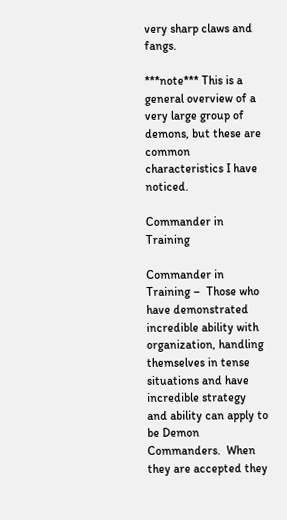very sharp claws and fangs.

***note*** This is a general overview of a very large group of demons, but these are common characteristics I have noticed.

Commander in Training

Commander in Training –  Those who have demonstrated incredible ability with organization, handling themselves in tense situations and have incredible strategy and ability can apply to be Demon Commanders.  When they are accepted they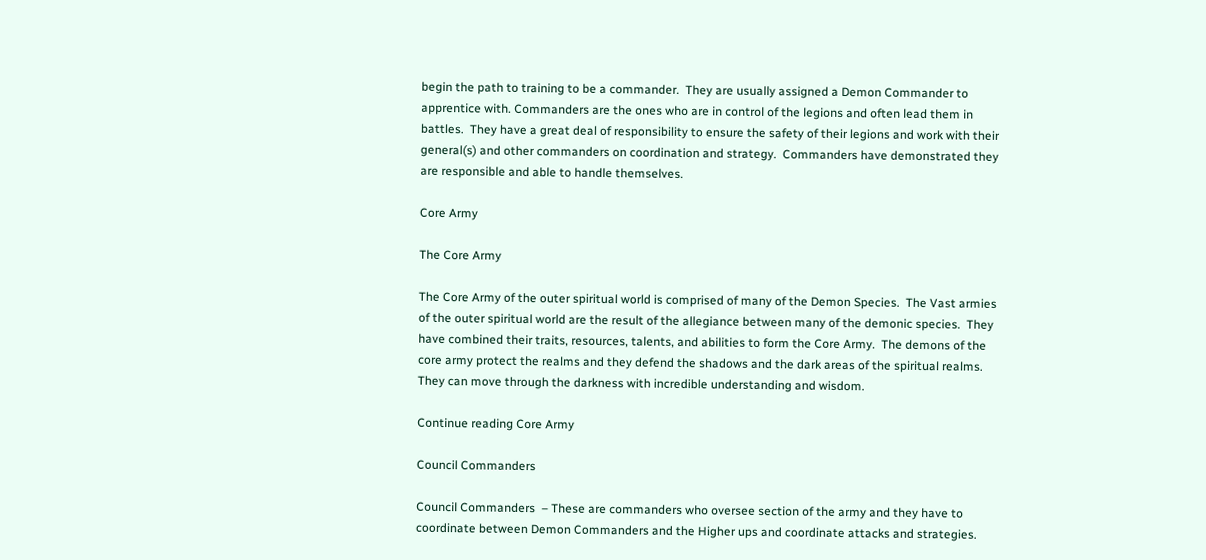begin the path to training to be a commander.  They are usually assigned a Demon Commander to apprentice with. Commanders are the ones who are in control of the legions and often lead them in battles.  They have a great deal of responsibility to ensure the safety of their legions and work with their general(s) and other commanders on coordination and strategy.  Commanders have demonstrated they are responsible and able to handle themselves.

Core Army

The Core Army

The Core Army of the outer spiritual world is comprised of many of the Demon Species.  The Vast armies of the outer spiritual world are the result of the allegiance between many of the demonic species.  They have combined their traits, resources, talents, and abilities to form the Core Army.  The demons of the core army protect the realms and they defend the shadows and the dark areas of the spiritual realms.  They can move through the darkness with incredible understanding and wisdom.

Continue reading Core Army

Council Commanders

Council Commanders  – These are commanders who oversee section of the army and they have to coordinate between Demon Commanders and the Higher ups and coordinate attacks and strategies.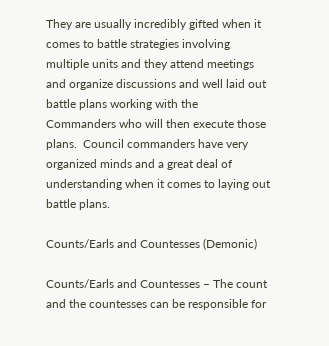They are usually incredibly gifted when it comes to battle strategies involving multiple units and they attend meetings and organize discussions and well laid out battle plans working with the Commanders who will then execute those plans.  Council commanders have very organized minds and a great deal of understanding when it comes to laying out battle plans.

Counts/Earls and Countesses (Demonic)

Counts/Earls and Countesses – The count and the countesses can be responsible for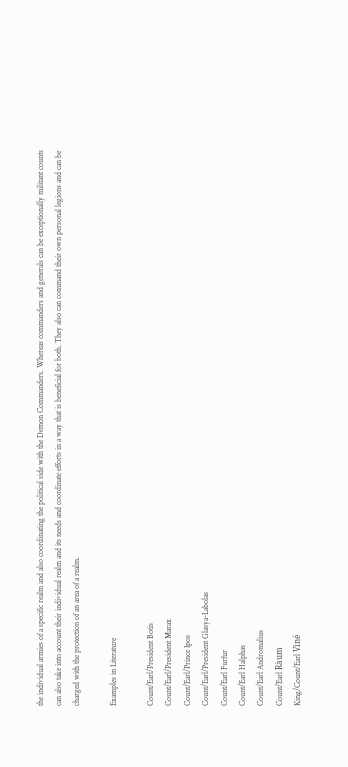the individual armies of a specific realm and also coordinating the political side with the Demon Commanders. Whereas commanders and generals can be exceptionally militant counts can also take into account their individual realm and its needs and coordinate efforts in a way that is beneficial for both. They also can command their own personal legions and can be charged with the protection of an area of a realm.

Examples in Literature

Count/Earl/President Botis
Count/Earl/President Marax
Count/Earl/Prince Ipos
Count/Earl/President Glasya-Labolas
Count/Earl Furfur
Count/Earl Halphas
Count/Earl Andromalius
Count/Earl Räum
King/Count/Earl Viné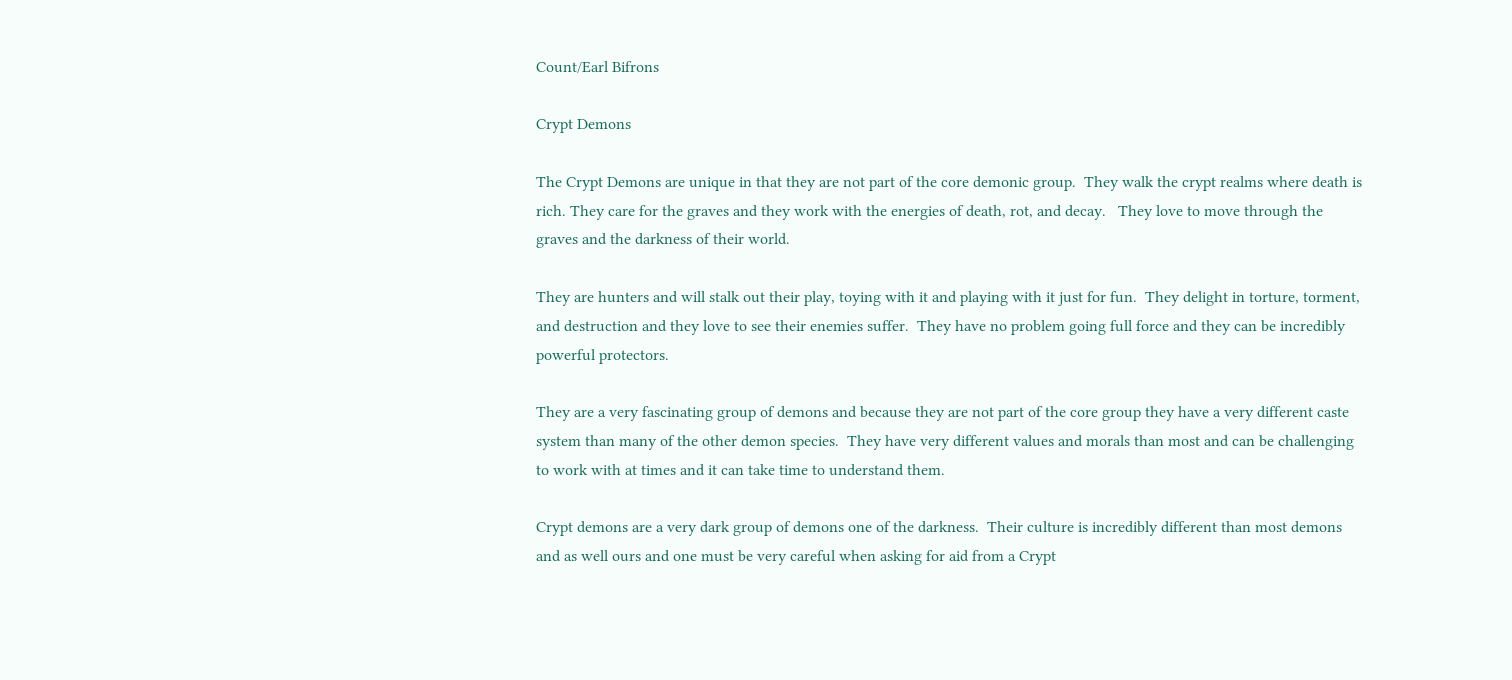Count/Earl Bifrons

Crypt Demons

The Crypt Demons are unique in that they are not part of the core demonic group.  They walk the crypt realms where death is rich. They care for the graves and they work with the energies of death, rot, and decay.   They love to move through the graves and the darkness of their world.

They are hunters and will stalk out their play, toying with it and playing with it just for fun.  They delight in torture, torment, and destruction and they love to see their enemies suffer.  They have no problem going full force and they can be incredibly powerful protectors.

They are a very fascinating group of demons and because they are not part of the core group they have a very different caste system than many of the other demon species.  They have very different values and morals than most and can be challenging to work with at times and it can take time to understand them.

Crypt demons are a very dark group of demons one of the darkness.  Their culture is incredibly different than most demons and as well ours and one must be very careful when asking for aid from a Crypt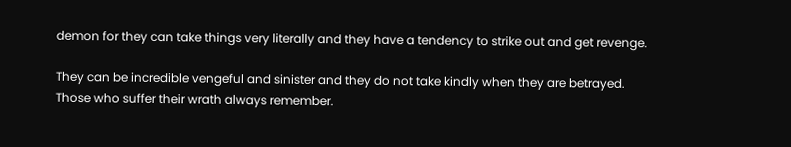demon for they can take things very literally and they have a tendency to strike out and get revenge.

They can be incredible vengeful and sinister and they do not take kindly when they are betrayed.  Those who suffer their wrath always remember.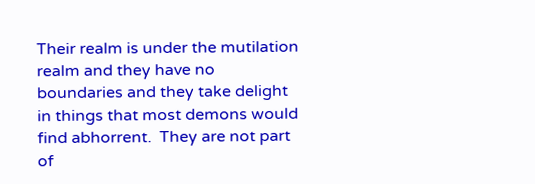Their realm is under the mutilation realm and they have no boundaries and they take delight in things that most demons would find abhorrent.  They are not part of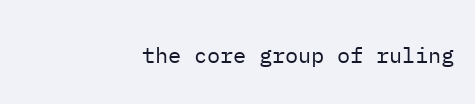the core group of ruling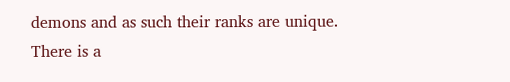demons and as such their ranks are unique.  There is a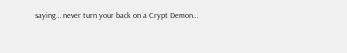saying… never turn your back on a Crypt Demon…